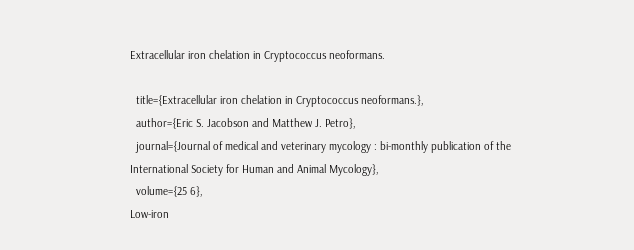Extracellular iron chelation in Cryptococcus neoformans.

  title={Extracellular iron chelation in Cryptococcus neoformans.},
  author={Eric S. Jacobson and Matthew J. Petro},
  journal={Journal of medical and veterinary mycology : bi-monthly publication of the International Society for Human and Animal Mycology},
  volume={25 6},
Low-iron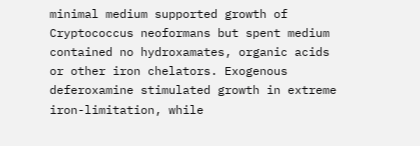minimal medium supported growth of Cryptococcus neoformans but spent medium contained no hydroxamates, organic acids or other iron chelators. Exogenous deferoxamine stimulated growth in extreme iron-limitation, while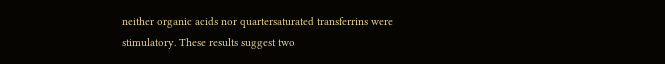neither organic acids nor quartersaturated transferrins were stimulatory. These results suggest two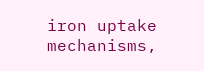iron uptake mechanisms,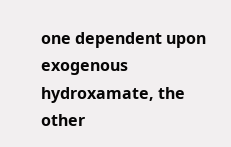one dependent upon exogenous hydroxamate, the other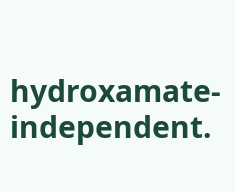hydroxamate-independent.